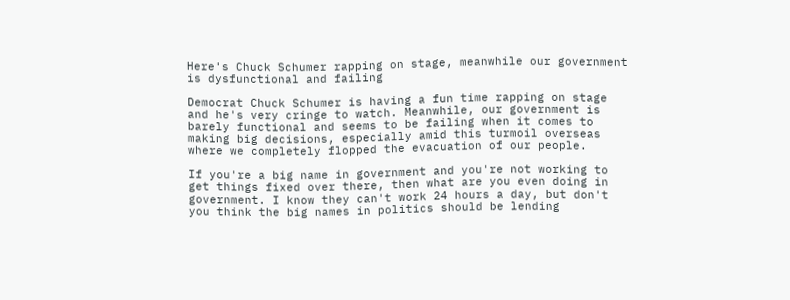Here's Chuck Schumer rapping on stage, meanwhile our government is dysfunctional and failing

Democrat Chuck Schumer is having a fun time rapping on stage and he's very cringe to watch. Meanwhile, our government is barely functional and seems to be failing when it comes to making big decisions, especially amid this turmoil overseas where we completely flopped the evacuation of our people.

If you're a big name in government and you're not working to get things fixed over there, then what are you even doing in government. I know they can't work 24 hours a day, but don't you think the big names in politics should be lending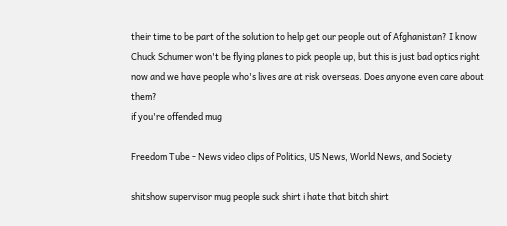their time to be part of the solution to help get our people out of Afghanistan? I know Chuck Schumer won't be flying planes to pick people up, but this is just bad optics right now and we have people who's lives are at risk overseas. Does anyone even care about them?
if you're offended mug

Freedom Tube - News video clips of Politics, US News, World News, and Society

shitshow supervisor mug people suck shirt i hate that bitch shirt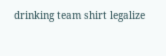drinking team shirt legalize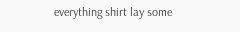everything shirt lay some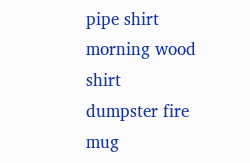pipe shirt morning wood shirt dumpster fire mug